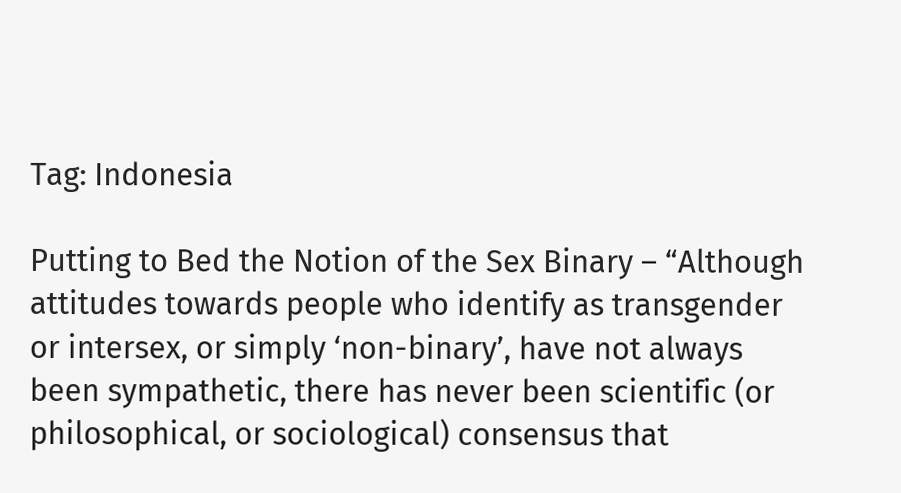Tag: Indonesia

Putting to Bed the Notion of the Sex Binary – “Although attitudes towards people who identify as transgender or intersex, or simply ‘non-binary’, have not always been sympathetic, there has never been scientific (or philosophical, or sociological) consensus that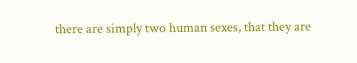there are simply two human sexes, that they are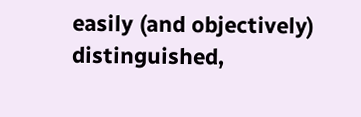easily (and objectively) distinguished,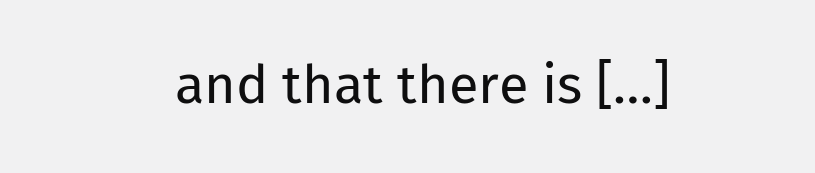and that there is […]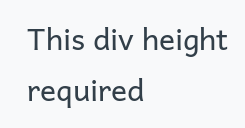This div height required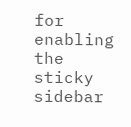for enabling the sticky sidebar